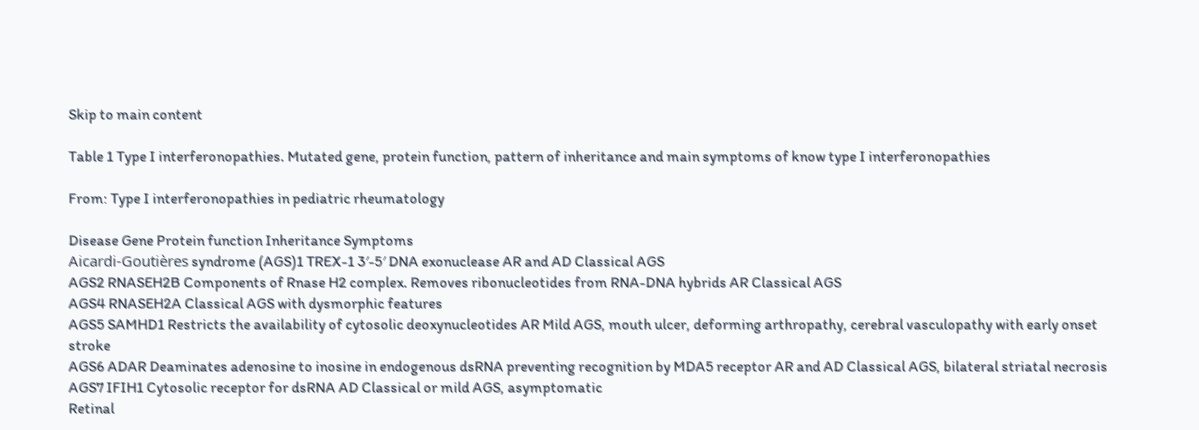Skip to main content

Table 1 Type I interferonopathies. Mutated gene, protein function, pattern of inheritance and main symptoms of know type I interferonopathies

From: Type I interferonopathies in pediatric rheumatology

Disease Gene Protein function Inheritance Symptoms
Aicardi-Goutières syndrome (AGS)1 TREX-1 3′-5′ DNA exonuclease AR and AD Classical AGS
AGS2 RNASEH2B Components of Rnase H2 complex. Removes ribonucleotides from RNA-DNA hybrids AR Classical AGS
AGS4 RNASEH2A Classical AGS with dysmorphic features
AGS5 SAMHD1 Restricts the availability of cytosolic deoxynucleotides AR Mild AGS, mouth ulcer, deforming arthropathy, cerebral vasculopathy with early onset stroke
AGS6 ADAR Deaminates adenosine to inosine in endogenous dsRNA preventing recognition by MDA5 receptor AR and AD Classical AGS, bilateral striatal necrosis
AGS7 IFIH1 Cytosolic receptor for dsRNA AD Classical or mild AGS, asymptomatic
Retinal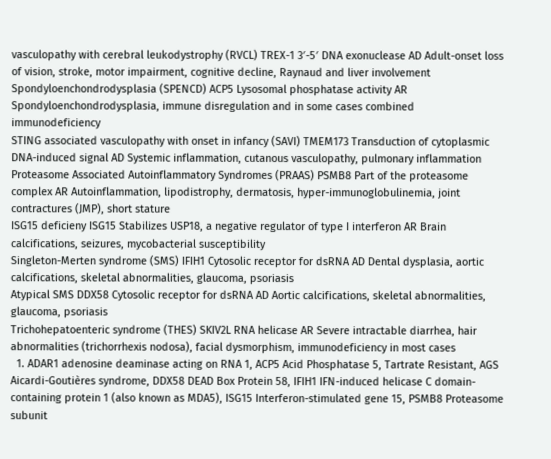vasculopathy with cerebral leukodystrophy (RVCL) TREX-1 3′-5′ DNA exonuclease AD Adult-onset loss of vision, stroke, motor impairment, cognitive decline, Raynaud and liver involvement
Spondyloenchondrodysplasia (SPENCD) ACP5 Lysosomal phosphatase activity AR Spondyloenchondrodysplasia, immune disregulation and in some cases combined immunodeficiency
STING associated vasculopathy with onset in infancy (SAVI) TMEM173 Transduction of cytoplasmic DNA-induced signal AD Systemic inflammation, cutanous vasculopathy, pulmonary inflammation
Proteasome Associated Autoinflammatory Syndromes (PRAAS) PSMB8 Part of the proteasome complex AR Autoinflammation, lipodistrophy, dermatosis, hyper-immunoglobulinemia, joint contractures (JMP), short stature
ISG15 deficieny ISG15 Stabilizes USP18, a negative regulator of type I interferon AR Brain calcifications, seizures, mycobacterial susceptibility
Singleton-Merten syndrome (SMS) IFIH1 Cytosolic receptor for dsRNA AD Dental dysplasia, aortic calcifications, skeletal abnormalities, glaucoma, psoriasis
Atypical SMS DDX58 Cytosolic receptor for dsRNA AD Aortic calcifications, skeletal abnormalities, glaucoma, psoriasis
Trichohepatoenteric syndrome (THES) SKIV2L RNA helicase AR Severe intractable diarrhea, hair abnormalities (trichorrhexis nodosa), facial dysmorphism, immunodeficiency in most cases
  1. ADAR1 adenosine deaminase acting on RNA 1, ACP5 Acid Phosphatase 5, Tartrate Resistant, AGS Aicardi-Goutières syndrome, DDX58 DEAD Box Protein 58, IFIH1 IFN-induced helicase C domain-containing protein 1 (also known as MDA5), ISG15 Interferon-stimulated gene 15, PSMB8 Proteasome subunit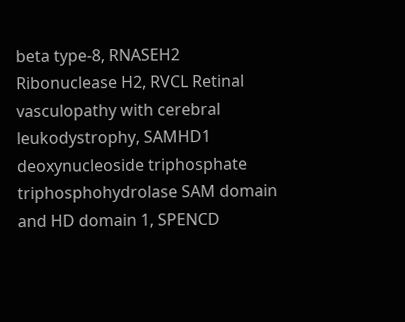beta type-8, RNASEH2 Ribonuclease H2, RVCL Retinal vasculopathy with cerebral leukodystrophy, SAMHD1 deoxynucleoside triphosphate triphosphohydrolase SAM domain and HD domain 1, SPENCD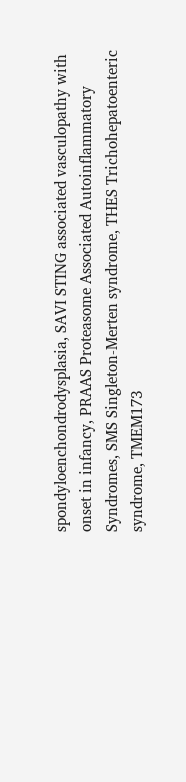spondyloenchondrodysplasia, SAVI STING associated vasculopathy with onset in infancy, PRAAS Proteasome Associated Autoinflammatory Syndromes, SMS Singleton-Merten syndrome, THES Trichohepatoenteric syndrome, TMEM173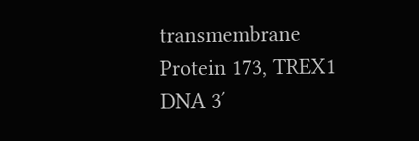transmembrane Protein 173, TREX1 DNA 3ʹ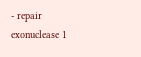- repair exonuclease 1